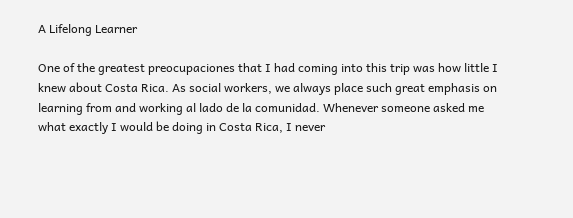A Lifelong Learner

One of the greatest preocupaciones that I had coming into this trip was how little I knew about Costa Rica. As social workers, we always place such great emphasis on learning from and working al lado de la comunidad. Whenever someone asked me what exactly I would be doing in Costa Rica, I never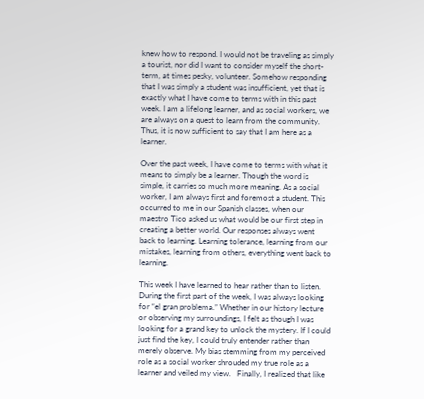knew how to respond. I would not be traveling as simply a tourist, nor did I want to consider myself the short-term, at times pesky, volunteer. Somehow responding that I was simply a student was insufficient, yet that is exactly what I have come to terms with in this past week. I am a lifelong learner, and as social workers, we are always on a quest to learn from the community. Thus, it is now sufficient to say that I am here as a learner.

Over the past week, I have come to terms with what it means to simply be a learner. Though the word is simple, it carries so much more meaning. As a social worker, I am always first and foremost a student. This occurred to me in our Spanish classes, when our maestro Tico asked us what would be our first step in creating a better world. Our responses always went back to learning. Learning tolerance, learning from our mistakes, learning from others, everything went back to learning.

This week I have learned to hear rather than to listen. During the first part of the week, I was always looking for “el gran problema.” Whether in our history lecture or observing my surroundings, I felt as though I was looking for a grand key to unlock the mystery. If I could just find the key, I could truly entender rather than merely observe. My bias stemming from my perceived role as a social worker shrouded my true role as a learner and veiled my view.   Finally, I realized that like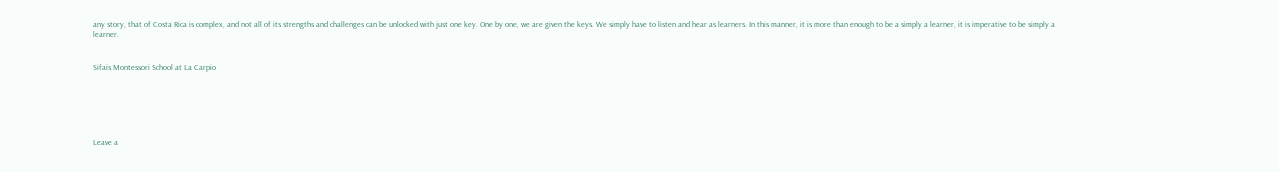any story, that of Costa Rica is complex, and not all of its strengths and challenges can be unlocked with just one key. One by one, we are given the keys. We simply have to listen and hear as learners. In this manner, it is more than enough to be a simply a learner, it is imperative to be simply a learner.


Sifais Montessori School at La Carpio






Leave a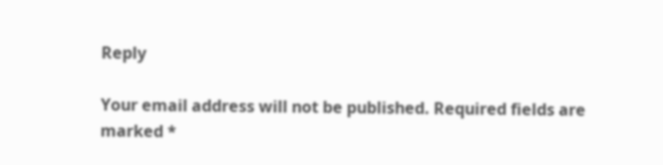Reply

Your email address will not be published. Required fields are marked *